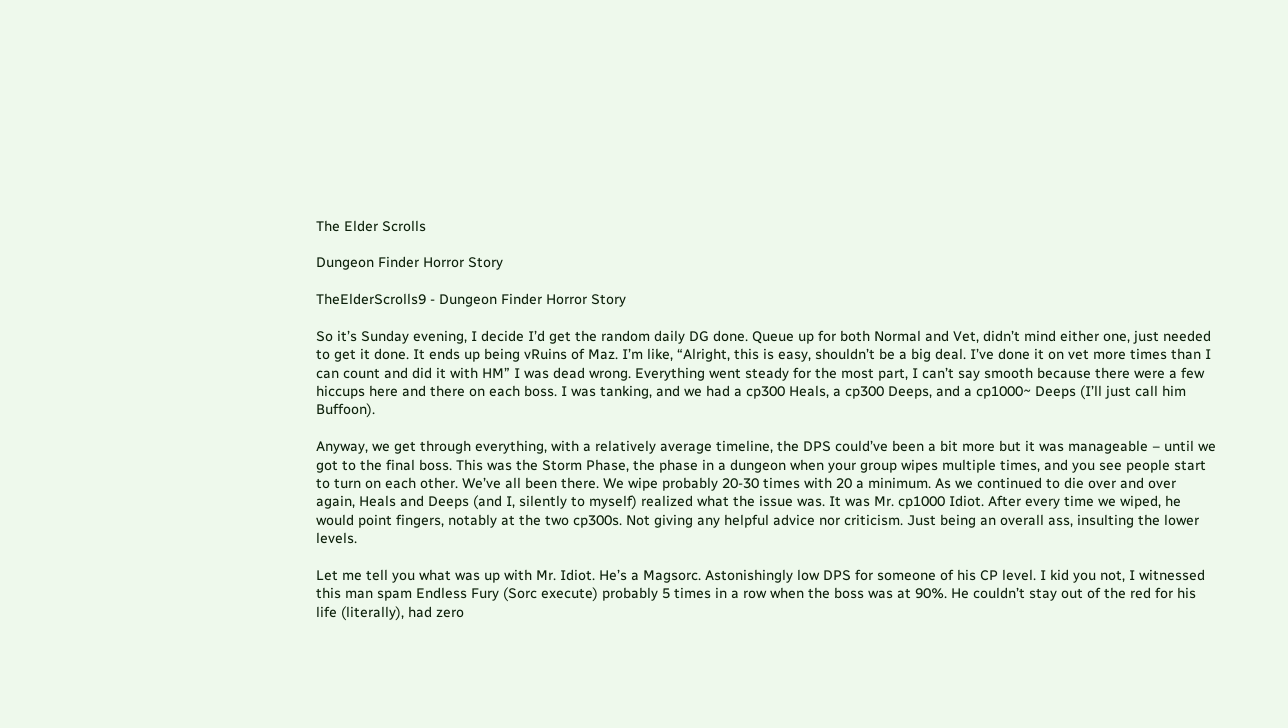The Elder Scrolls

Dungeon Finder Horror Story

TheElderScrolls9 - Dungeon Finder Horror Story

So it’s Sunday evening, I decide I’d get the random daily DG done. Queue up for both Normal and Vet, didn’t mind either one, just needed to get it done. It ends up being vRuins of Maz. I’m like, “Alright, this is easy, shouldn’t be a big deal. I’ve done it on vet more times than I can count and did it with HM” I was dead wrong. Everything went steady for the most part, I can’t say smooth because there were a few hiccups here and there on each boss. I was tanking, and we had a cp300 Heals, a cp300 Deeps, and a cp1000~ Deeps (I’ll just call him Buffoon).

Anyway, we get through everything, with a relatively average timeline, the DPS could’ve been a bit more but it was manageable – until we got to the final boss. This was the Storm Phase, the phase in a dungeon when your group wipes multiple times, and you see people start to turn on each other. We’ve all been there. We wipe probably 20-30 times with 20 a minimum. As we continued to die over and over again, Heals and Deeps (and I, silently to myself) realized what the issue was. It was Mr. cp1000 Idiot. After every time we wiped, he would point fingers, notably at the two cp300s. Not giving any helpful advice nor criticism. Just being an overall ass, insulting the lower levels.

Let me tell you what was up with Mr. Idiot. He’s a Magsorc. Astonishingly low DPS for someone of his CP level. I kid you not, I witnessed this man spam Endless Fury (Sorc execute) probably 5 times in a row when the boss was at 90%. He couldn’t stay out of the red for his life (literally), had zero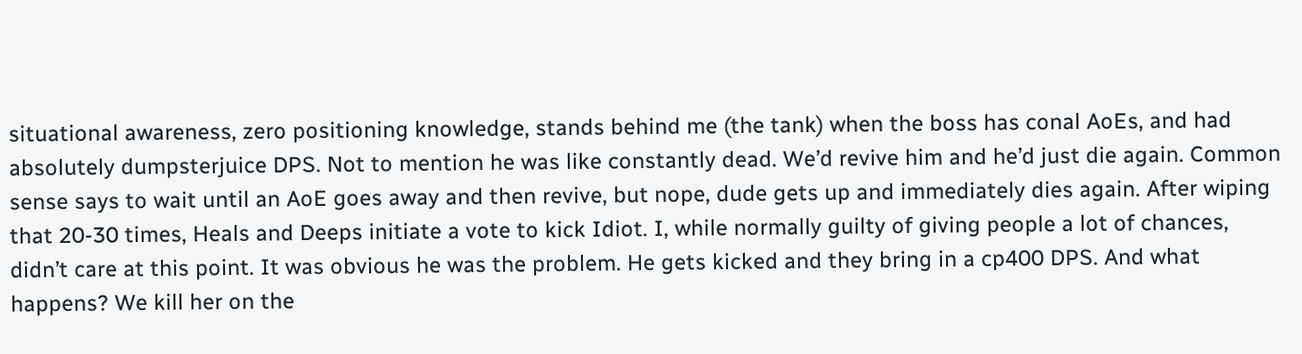situational awareness, zero positioning knowledge, stands behind me (the tank) when the boss has conal AoEs, and had absolutely dumpsterjuice DPS. Not to mention he was like constantly dead. We’d revive him and he’d just die again. Common sense says to wait until an AoE goes away and then revive, but nope, dude gets up and immediately dies again. After wiping that 20-30 times, Heals and Deeps initiate a vote to kick Idiot. I, while normally guilty of giving people a lot of chances, didn’t care at this point. It was obvious he was the problem. He gets kicked and they bring in a cp400 DPS. And what happens? We kill her on the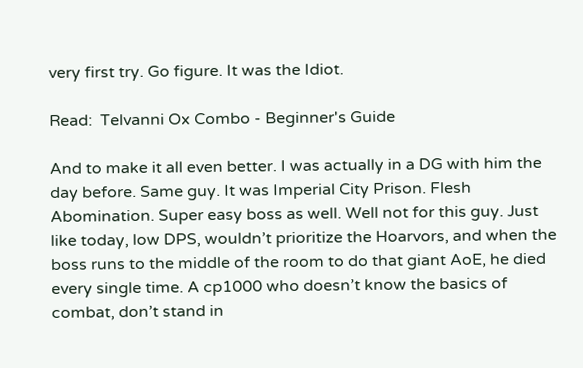very first try. Go figure. It was the Idiot.

Read:  Telvanni Ox Combo - Beginner's Guide

And to make it all even better. I was actually in a DG with him the day before. Same guy. It was Imperial City Prison. Flesh Abomination. Super easy boss as well. Well not for this guy. Just like today, low DPS, wouldn’t prioritize the Hoarvors, and when the boss runs to the middle of the room to do that giant AoE, he died every single time. A cp1000 who doesn’t know the basics of combat, don’t stand in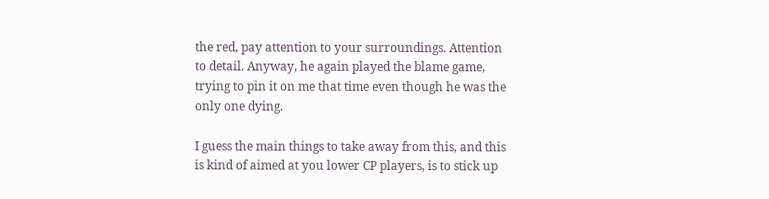the red, pay attention to your surroundings. Attention to detail. Anyway, he again played the blame game, trying to pin it on me that time even though he was the only one dying.

I guess the main things to take away from this, and this is kind of aimed at you lower CP players, is to stick up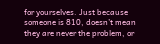for yourselves. Just because someone is 810, doesn’t mean they are never the problem, or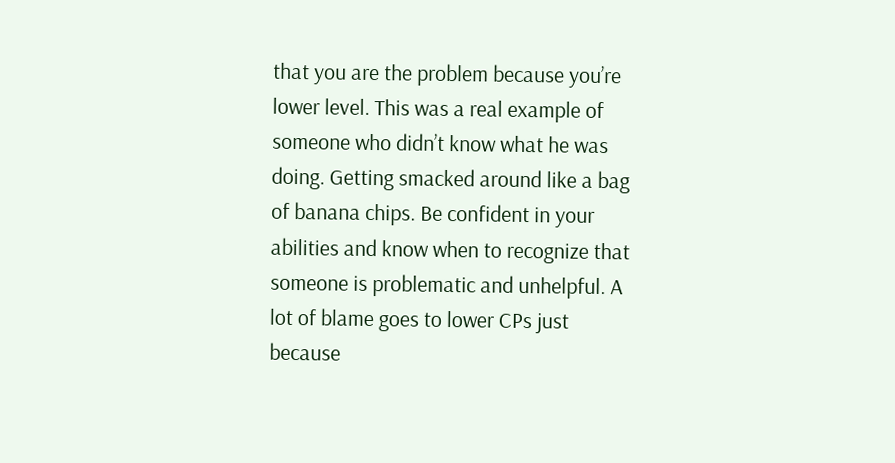that you are the problem because you’re lower level. This was a real example of someone who didn’t know what he was doing. Getting smacked around like a bag of banana chips. Be confident in your abilities and know when to recognize that someone is problematic and unhelpful. A lot of blame goes to lower CPs just because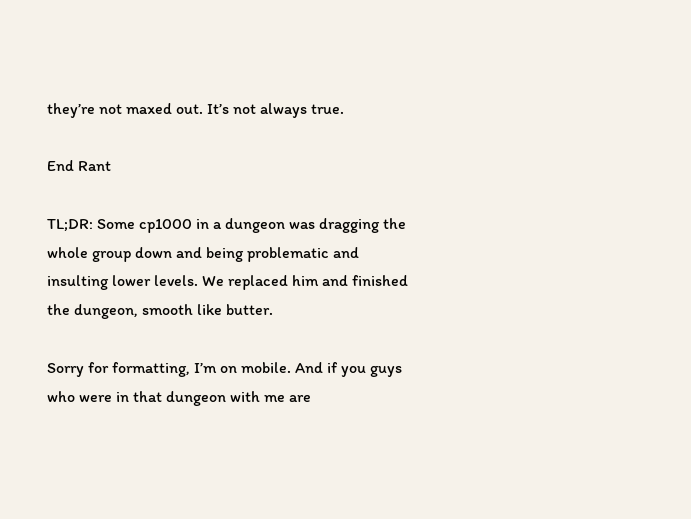they’re not maxed out. It’s not always true.

End Rant

TL;DR: Some cp1000 in a dungeon was dragging the whole group down and being problematic and insulting lower levels. We replaced him and finished the dungeon, smooth like butter.

Sorry for formatting, I’m on mobile. And if you guys who were in that dungeon with me are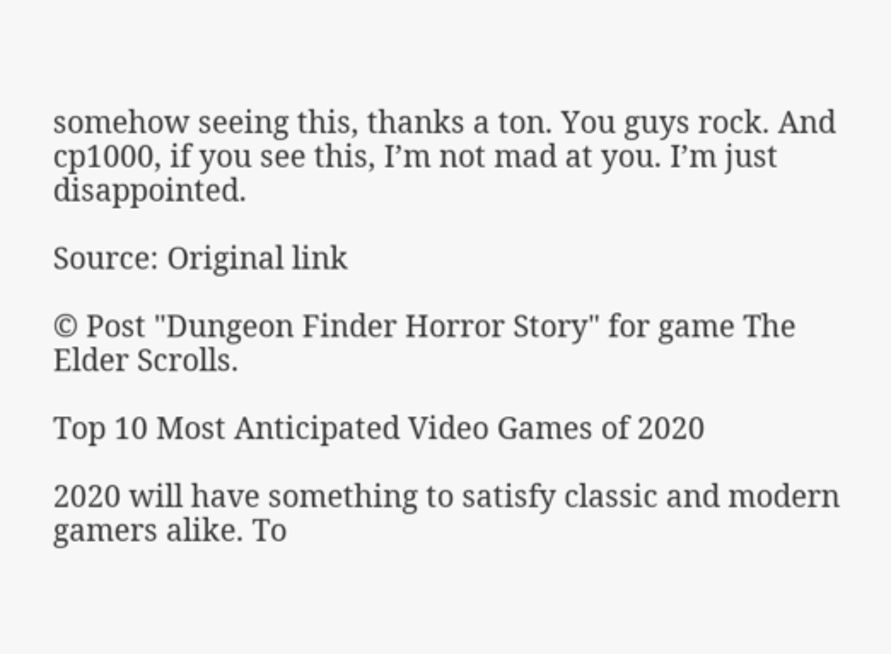somehow seeing this, thanks a ton. You guys rock. And cp1000, if you see this, I’m not mad at you. I’m just disappointed.

Source: Original link

© Post "Dungeon Finder Horror Story" for game The Elder Scrolls.

Top 10 Most Anticipated Video Games of 2020

2020 will have something to satisfy classic and modern gamers alike. To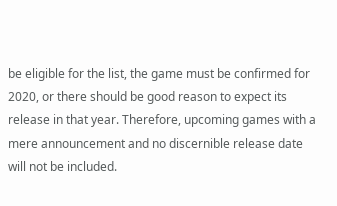be eligible for the list, the game must be confirmed for 2020, or there should be good reason to expect its release in that year. Therefore, upcoming games with a mere announcement and no discernible release date will not be included.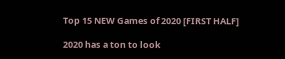Top 15 NEW Games of 2020 [FIRST HALF]

2020 has a ton to look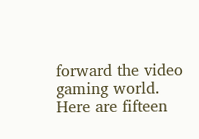forward the video gaming world. Here are fifteen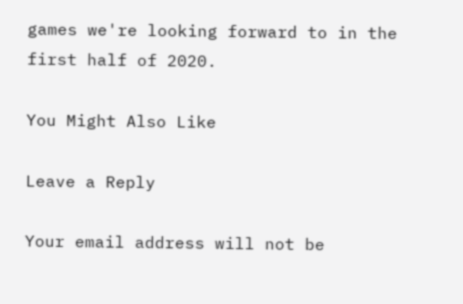games we're looking forward to in the first half of 2020.

You Might Also Like

Leave a Reply

Your email address will not be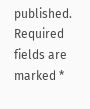published. Required fields are marked *